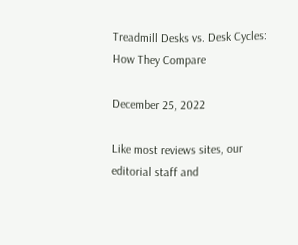Treadmill Desks vs. Desk Cycles: How They Compare

December 25, 2022

Like most reviews sites, our editorial staff and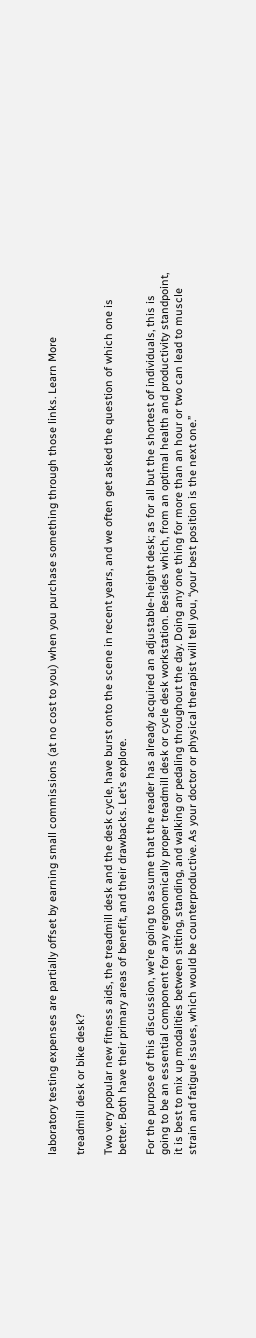laboratory testing expenses are partially offset by earning small commissions (at no cost to you) when you purchase something through those links. Learn More

treadmill desk or bike desk?

Two very popular new fitness aids, the treadmill desk and the desk cycle, have burst onto the scene in recent years, and we often get asked the question of which one is better. Both have their primary areas of benefit, and their drawbacks. Let’s explore.

For the purpose of this discussion, we’re going to assume that the reader has already acquired an adjustable-height desk; as for all but the shortest of individuals, this is going to be an essential component for any ergonomically proper treadmill desk or cycle desk workstation. Besides which, from an optimal health and productivity standpoint, it is best to mix up modalities between sitting, standing, and walking or pedaling throughout the day. Doing any one thing for more than an hour or two can lead to muscle strain and fatigue issues, which would be counterproductive. As your doctor or physical therapist will tell you, “your best position is the next one.”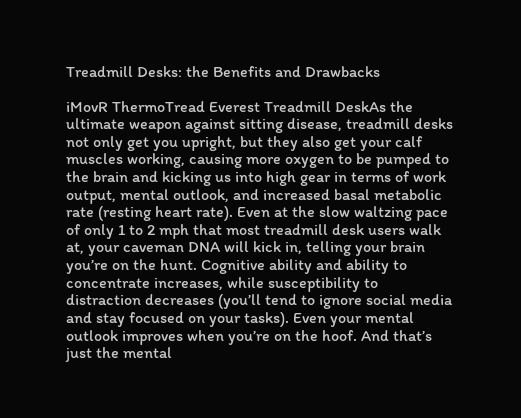Treadmill Desks: the Benefits and Drawbacks

iMovR ThermoTread Everest Treadmill DeskAs the ultimate weapon against sitting disease, treadmill desks not only get you upright, but they also get your calf muscles working, causing more oxygen to be pumped to the brain and kicking us into high gear in terms of work output, mental outlook, and increased basal metabolic rate (resting heart rate). Even at the slow waltzing pace of only 1 to 2 mph that most treadmill desk users walk at, your caveman DNA will kick in, telling your brain you’re on the hunt. Cognitive ability and ability to concentrate increases, while susceptibility to distraction decreases (you’ll tend to ignore social media and stay focused on your tasks). Even your mental outlook improves when you’re on the hoof. And that’s just the mental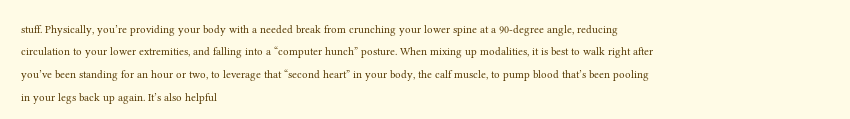stuff. Physically, you’re providing your body with a needed break from crunching your lower spine at a 90-degree angle, reducing circulation to your lower extremities, and falling into a “computer hunch” posture. When mixing up modalities, it is best to walk right after you’ve been standing for an hour or two, to leverage that “second heart” in your body, the calf muscle, to pump blood that’s been pooling in your legs back up again. It’s also helpful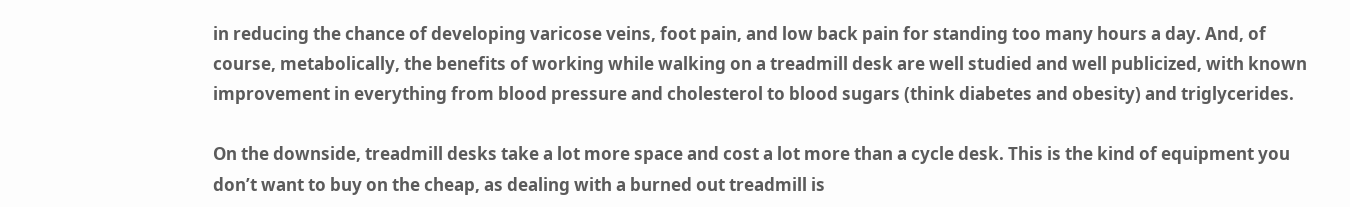in reducing the chance of developing varicose veins, foot pain, and low back pain for standing too many hours a day. And, of course, metabolically, the benefits of working while walking on a treadmill desk are well studied and well publicized, with known improvement in everything from blood pressure and cholesterol to blood sugars (think diabetes and obesity) and triglycerides.

On the downside, treadmill desks take a lot more space and cost a lot more than a cycle desk. This is the kind of equipment you don’t want to buy on the cheap, as dealing with a burned out treadmill is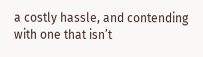a costly hassle, and contending with one that isn’t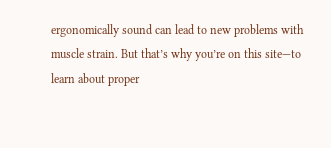ergonomically sound can lead to new problems with muscle strain. But that’s why you’re on this site—to learn about proper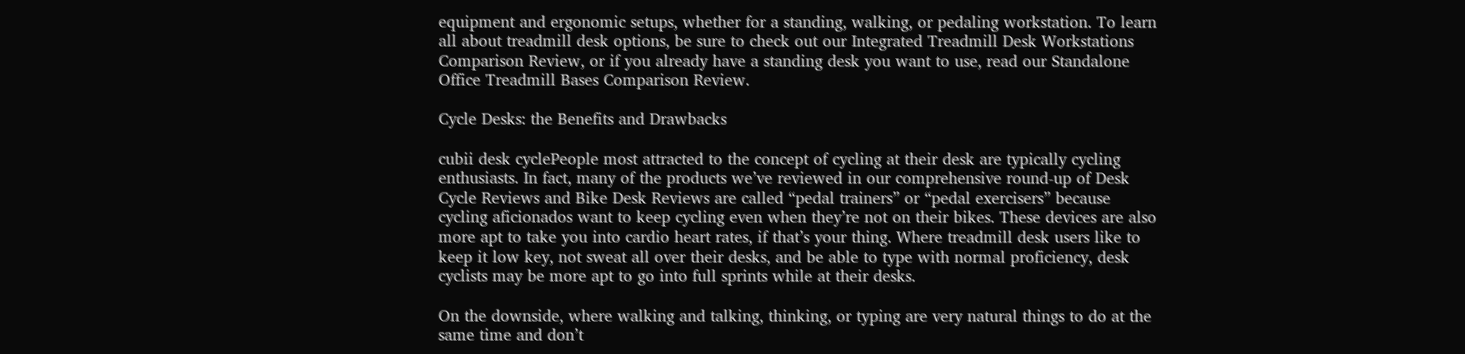equipment and ergonomic setups, whether for a standing, walking, or pedaling workstation. To learn all about treadmill desk options, be sure to check out our Integrated Treadmill Desk Workstations Comparison Review, or if you already have a standing desk you want to use, read our Standalone Office Treadmill Bases Comparison Review.

Cycle Desks: the Benefits and Drawbacks

cubii desk cyclePeople most attracted to the concept of cycling at their desk are typically cycling enthusiasts. In fact, many of the products we’ve reviewed in our comprehensive round-up of Desk Cycle Reviews and Bike Desk Reviews are called “pedal trainers” or “pedal exercisers” because cycling aficionados want to keep cycling even when they’re not on their bikes. These devices are also more apt to take you into cardio heart rates, if that’s your thing. Where treadmill desk users like to keep it low key, not sweat all over their desks, and be able to type with normal proficiency, desk cyclists may be more apt to go into full sprints while at their desks.

On the downside, where walking and talking, thinking, or typing are very natural things to do at the same time and don’t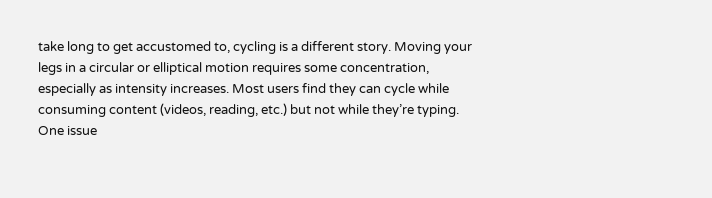take long to get accustomed to, cycling is a different story. Moving your legs in a circular or elliptical motion requires some concentration, especially as intensity increases. Most users find they can cycle while consuming content (videos, reading, etc.) but not while they’re typing. One issue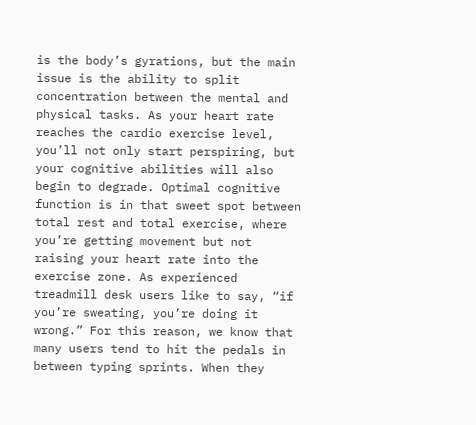is the body’s gyrations, but the main issue is the ability to split concentration between the mental and physical tasks. As your heart rate reaches the cardio exercise level, you’ll not only start perspiring, but your cognitive abilities will also begin to degrade. Optimal cognitive function is in that sweet spot between total rest and total exercise, where you’re getting movement but not raising your heart rate into the exercise zone. As experienced treadmill desk users like to say, “if you’re sweating, you’re doing it wrong.” For this reason, we know that many users tend to hit the pedals in between typing sprints. When they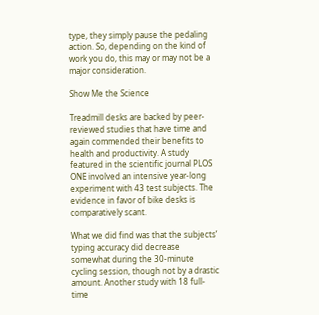type, they simply pause the pedaling action. So, depending on the kind of work you do, this may or may not be a major consideration.

Show Me the Science

Treadmill desks are backed by peer-reviewed studies that have time and again commended their benefits to health and productivity. A study featured in the scientific journal PLOS ONE involved an intensive year-long experiment with 43 test subjects. The evidence in favor of bike desks is comparatively scant.

What we did find was that the subjects’ typing accuracy did decrease somewhat during the 30-minute cycling session, though not by a drastic amount. Another study with 18 full-time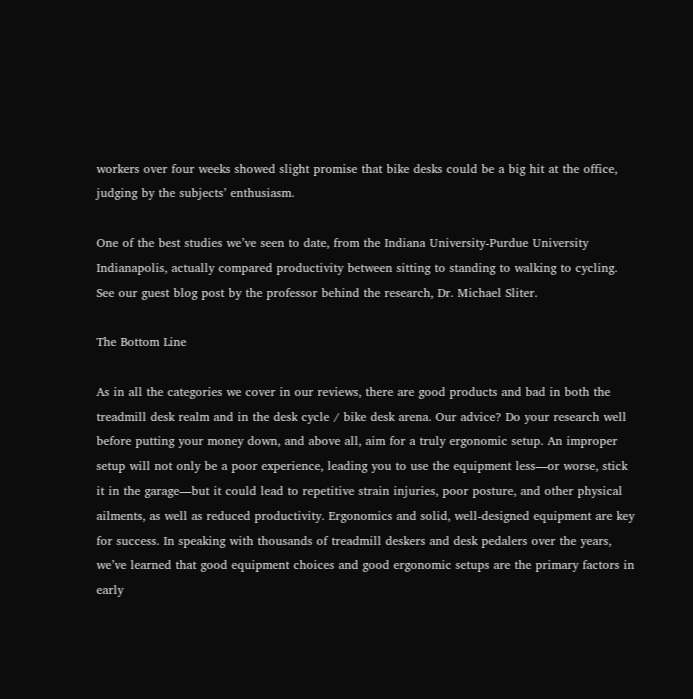workers over four weeks showed slight promise that bike desks could be a big hit at the office, judging by the subjects’ enthusiasm.

One of the best studies we’ve seen to date, from the Indiana University-Purdue University Indianapolis, actually compared productivity between sitting to standing to walking to cycling. See our guest blog post by the professor behind the research, Dr. Michael Sliter.

The Bottom Line

As in all the categories we cover in our reviews, there are good products and bad in both the treadmill desk realm and in the desk cycle / bike desk arena. Our advice? Do your research well before putting your money down, and above all, aim for a truly ergonomic setup. An improper setup will not only be a poor experience, leading you to use the equipment less—or worse, stick it in the garage—but it could lead to repetitive strain injuries, poor posture, and other physical ailments, as well as reduced productivity. Ergonomics and solid, well-designed equipment are key for success. In speaking with thousands of treadmill deskers and desk pedalers over the years, we’ve learned that good equipment choices and good ergonomic setups are the primary factors in early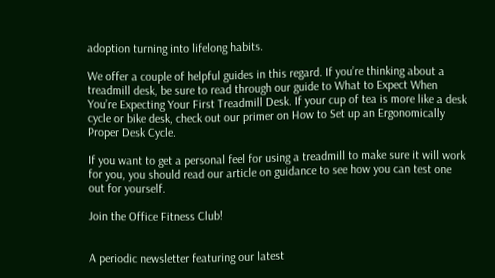adoption turning into lifelong habits.

We offer a couple of helpful guides in this regard. If you’re thinking about a treadmill desk, be sure to read through our guide to What to Expect When You’re Expecting Your First Treadmill Desk. If your cup of tea is more like a desk cycle or bike desk, check out our primer on How to Set up an Ergonomically Proper Desk Cycle.

If you want to get a personal feel for using a treadmill to make sure it will work for you, you should read our article on guidance to see how you can test one out for yourself.

Join the Office Fitness Club!


A periodic newsletter featuring our latest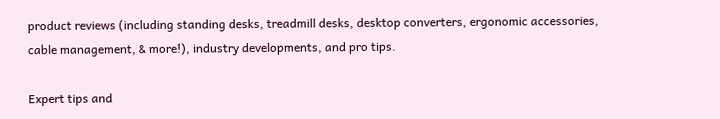product reviews (including standing desks, treadmill desks, desktop converters, ergonomic accessories, cable management, & more!), industry developments, and pro tips.

Expert tips and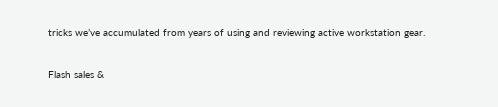tricks we’ve accumulated from years of using and reviewing active workstation gear.

Flash sales &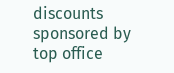discounts sponsored by top office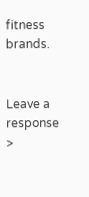fitness brands.


Leave a response >